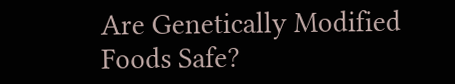Are Genetically Modified Foods Safe?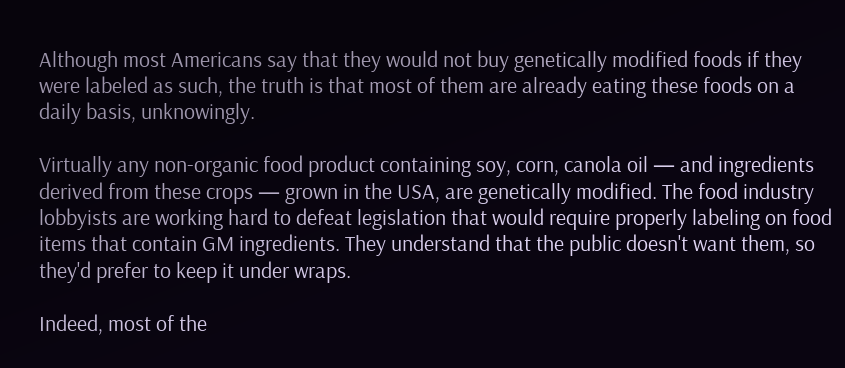Although most Americans say that they would not buy genetically modified foods if they were labeled as such, the truth is that most of them are already eating these foods on a daily basis, unknowingly.

Virtually any non-organic food product containing soy, corn, canola oil — and ingredients derived from these crops — grown in the USA, are genetically modified. The food industry lobbyists are working hard to defeat legislation that would require properly labeling on food items that contain GM ingredients. They understand that the public doesn't want them, so they'd prefer to keep it under wraps.

Indeed, most of the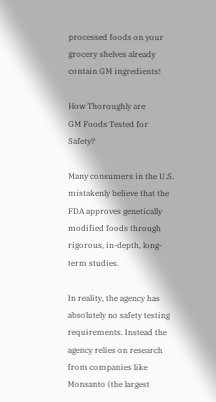processed foods on your grocery shelves already contain GM ingredients!

How Thoroughly are
GM Foods Tested for Safety?

Many consumers in the U.S. mistakenly believe that the FDA approves genetically modified foods through rigorous, in-depth, long-term studies.

In reality, the agency has absolutely no safety testing requirements. Instead the agency relies on research from companies like Monsanto (the largest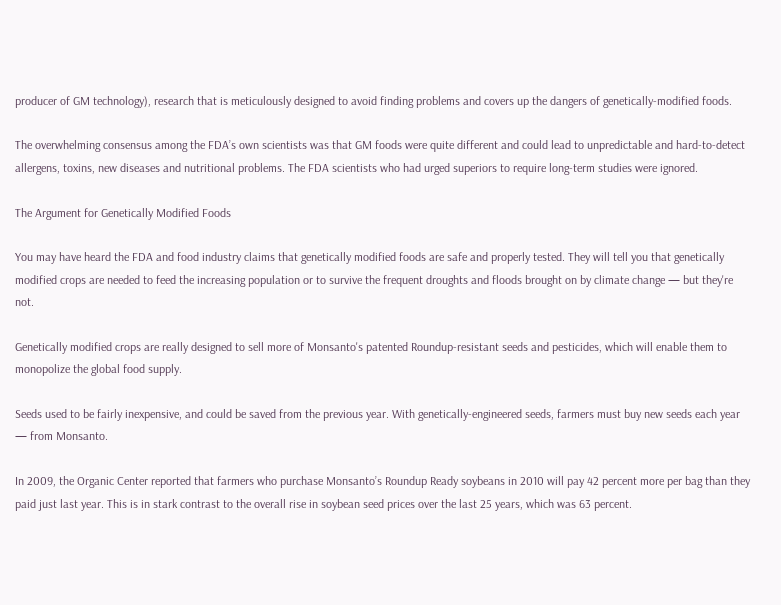producer of GM technology), research that is meticulously designed to avoid finding problems and covers up the dangers of genetically-modified foods.

The overwhelming consensus among the FDA’s own scientists was that GM foods were quite different and could lead to unpredictable and hard-to-detect allergens, toxins, new diseases and nutritional problems. The FDA scientists who had urged superiors to require long-term studies were ignored.

The Argument for Genetically Modified Foods

You may have heard the FDA and food industry claims that genetically modified foods are safe and properly tested. They will tell you that genetically modified crops are needed to feed the increasing population or to survive the frequent droughts and floods brought on by climate change — but they're not.

Genetically modified crops are really designed to sell more of Monsanto's patented Roundup-resistant seeds and pesticides, which will enable them to monopolize the global food supply.

Seeds used to be fairly inexpensive, and could be saved from the previous year. With genetically-engineered seeds, farmers must buy new seeds each year — from Monsanto.

In 2009, the Organic Center reported that farmers who purchase Monsanto’s Roundup Ready soybeans in 2010 will pay 42 percent more per bag than they paid just last year. This is in stark contrast to the overall rise in soybean seed prices over the last 25 years, which was 63 percent.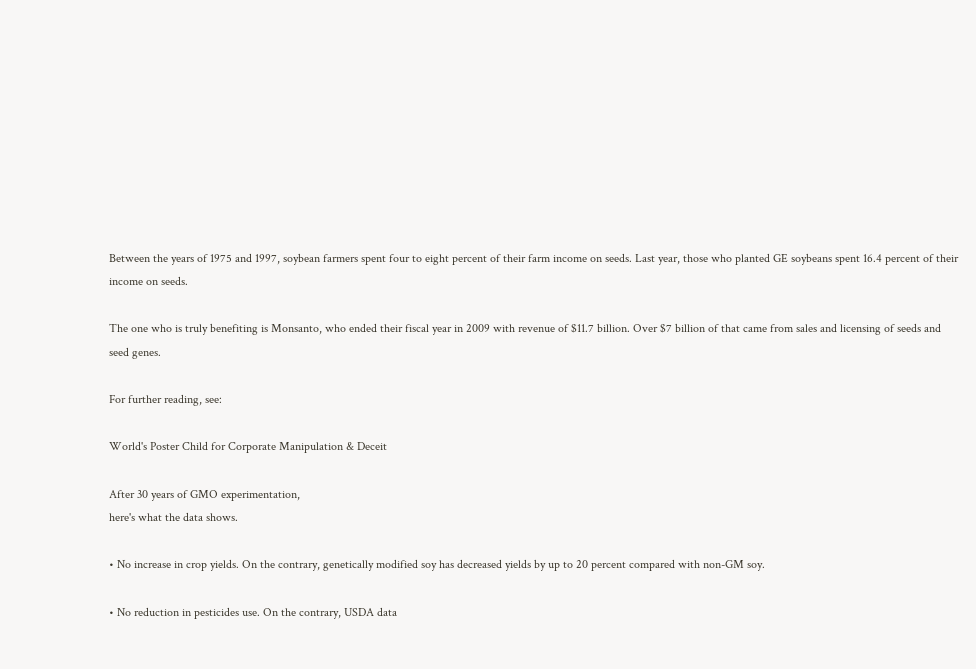Between the years of 1975 and 1997, soybean farmers spent four to eight percent of their farm income on seeds. Last year, those who planted GE soybeans spent 16.4 percent of their income on seeds.

The one who is truly benefiting is Monsanto, who ended their fiscal year in 2009 with revenue of $11.7 billion. Over $7 billion of that came from sales and licensing of seeds and seed genes.

For further reading, see:

World's Poster Child for Corporate Manipulation & Deceit

After 30 years of GMO experimentation,
here's what the data shows.

• No increase in crop yields. On the contrary, genetically modified soy has decreased yields by up to 20 percent compared with non-GM soy.

• No reduction in pesticides use. On the contrary, USDA data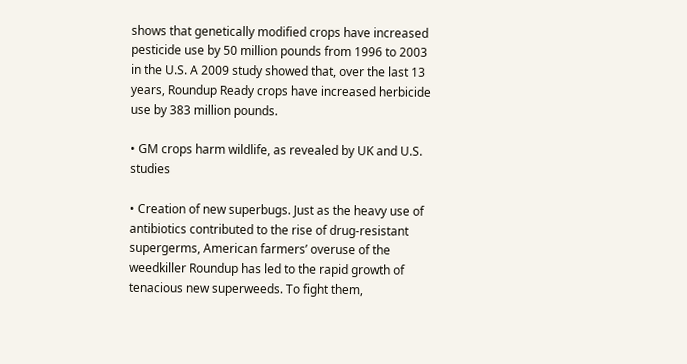shows that genetically modified crops have increased pesticide use by 50 million pounds from 1996 to 2003 in the U.S. A 2009 study showed that, over the last 13 years, Roundup Ready crops have increased herbicide use by 383 million pounds.

• GM crops harm wildlife, as revealed by UK and U.S. studies

• Creation of new superbugs. Just as the heavy use of antibiotics contributed to the rise of drug-resistant supergerms, American farmers’ overuse of the weedkiller Roundup has led to the rapid growth of tenacious new superweeds. To fight them,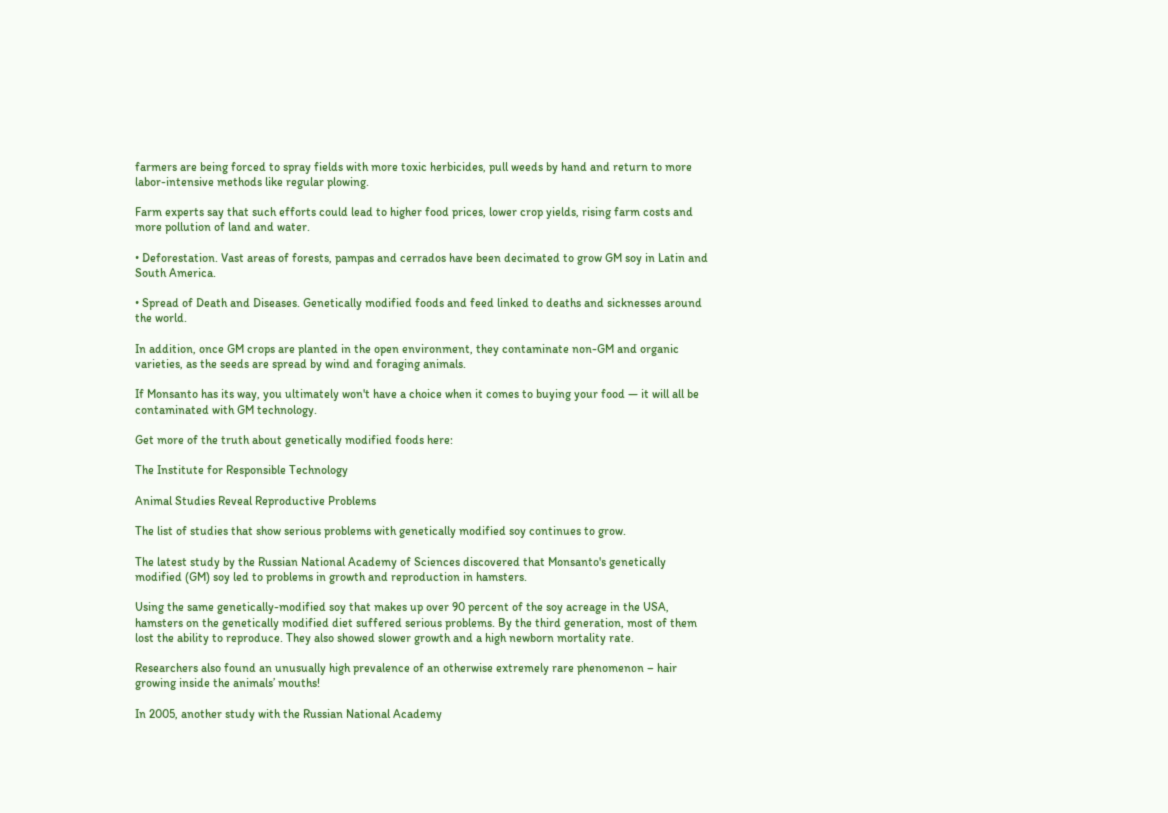farmers are being forced to spray fields with more toxic herbicides, pull weeds by hand and return to more labor-intensive methods like regular plowing.

Farm experts say that such efforts could lead to higher food prices, lower crop yields, rising farm costs and more pollution of land and water.

• Deforestation. Vast areas of forests, pampas and cerrados have been decimated to grow GM soy in Latin and South America.

• Spread of Death and Diseases. Genetically modified foods and feed linked to deaths and sicknesses around the world.

In addition, once GM crops are planted in the open environment, they contaminate non-GM and organic varieties, as the seeds are spread by wind and foraging animals.

If Monsanto has its way, you ultimately won't have a choice when it comes to buying your food — it will all be contaminated with GM technology.

Get more of the truth about genetically modified foods here:

The Institute for Responsible Technology

Animal Studies Reveal Reproductive Problems

The list of studies that show serious problems with genetically modified soy continues to grow.

The latest study by the Russian National Academy of Sciences discovered that Monsanto's genetically modified (GM) soy led to problems in growth and reproduction in hamsters.

Using the same genetically-modified soy that makes up over 90 percent of the soy acreage in the USA, hamsters on the genetically modified diet suffered serious problems. By the third generation, most of them lost the ability to reproduce. They also showed slower growth and a high newborn mortality rate.

Researchers also found an unusually high prevalence of an otherwise extremely rare phenomenon – hair growing inside the animals’ mouths!

In 2005, another study with the Russian National Academy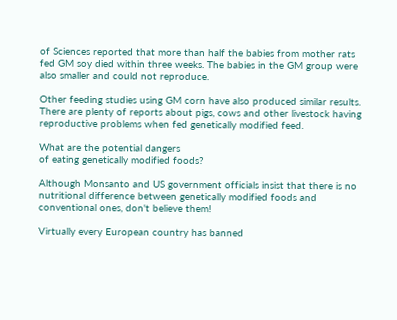of Sciences reported that more than half the babies from mother rats fed GM soy died within three weeks. The babies in the GM group were also smaller and could not reproduce.

Other feeding studies using GM corn have also produced similar results. There are plenty of reports about pigs, cows and other livestock having reproductive problems when fed genetically modified feed.

What are the potential dangers
of eating genetically modified foods?

Although Monsanto and US government officials insist that there is no nutritional difference between genetically modified foods and conventional ones, don't believe them!

Virtually every European country has banned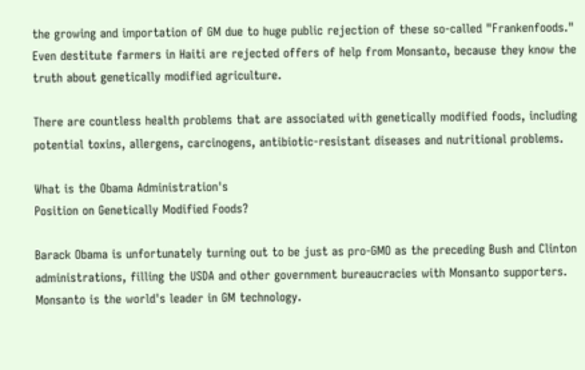the growing and importation of GM due to huge public rejection of these so-called "Frankenfoods." Even destitute farmers in Haiti are rejected offers of help from Monsanto, because they know the truth about genetically modified agriculture.

There are countless health problems that are associated with genetically modified foods, including potential toxins, allergens, carcinogens, antibiotic-resistant diseases and nutritional problems.

What is the Obama Administration's
Position on Genetically Modified Foods?

Barack Obama is unfortunately turning out to be just as pro-GMO as the preceding Bush and Clinton administrations, filling the USDA and other government bureaucracies with Monsanto supporters. Monsanto is the world's leader in GM technology.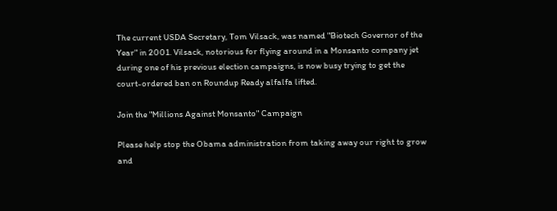The current USDA Secretary, Tom Vilsack, was named "Biotech Governor of the Year" in 2001. Vilsack, notorious for flying around in a Monsanto company jet during one of his previous election campaigns, is now busy trying to get the court-ordered ban on Roundup Ready alfalfa lifted.

Join the "Millions Against Monsanto" Campaign

Please help stop the Obama administration from taking away our right to grow and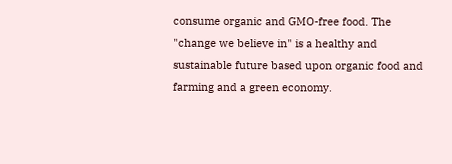consume organic and GMO-free food. The "change we believe in" is a healthy and sustainable future based upon organic food and farming and a green economy.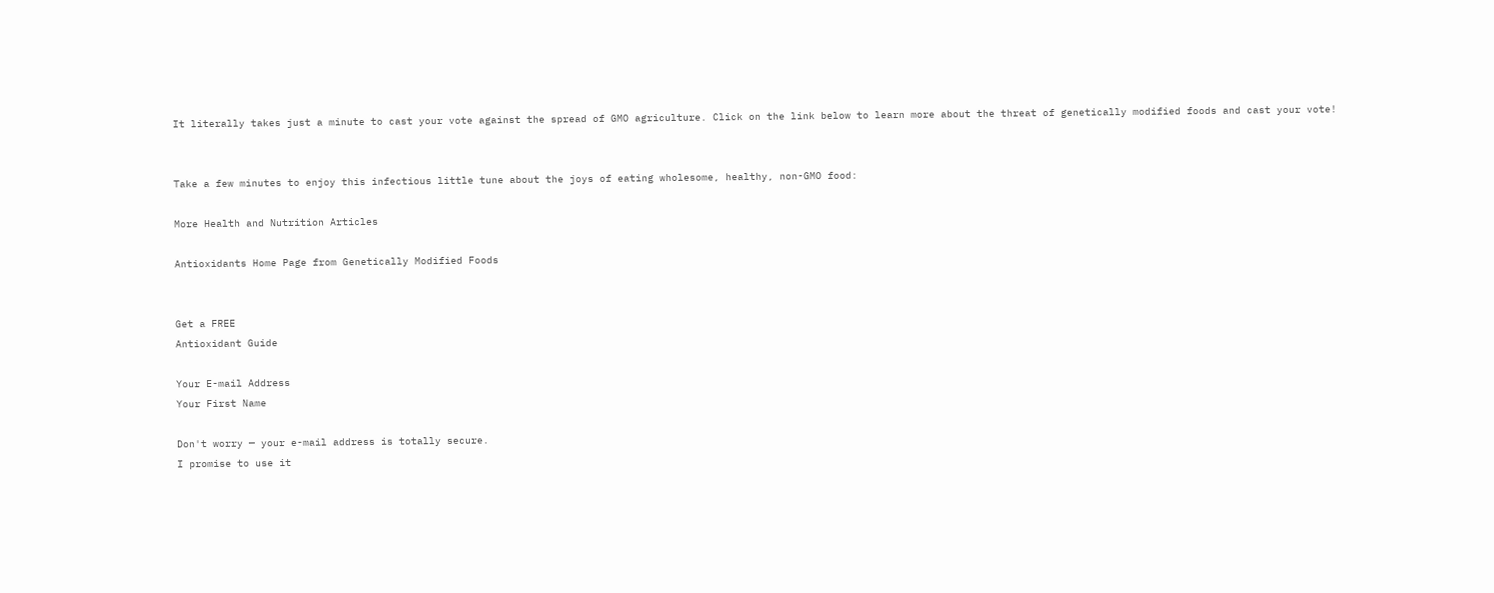It literally takes just a minute to cast your vote against the spread of GMO agriculture. Click on the link below to learn more about the threat of genetically modified foods and cast your vote!


Take a few minutes to enjoy this infectious little tune about the joys of eating wholesome, healthy, non-GMO food:

More Health and Nutrition Articles

Antioxidants Home Page from Genetically Modified Foods


Get a FREE
Antioxidant Guide

Your E-mail Address
Your First Name

Don't worry — your e-mail address is totally secure.
I promise to use it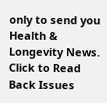only to send you Health & Longevity News.
Click to Read Back Issues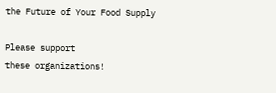the Future of Your Food Supply

Please support
these organizations!